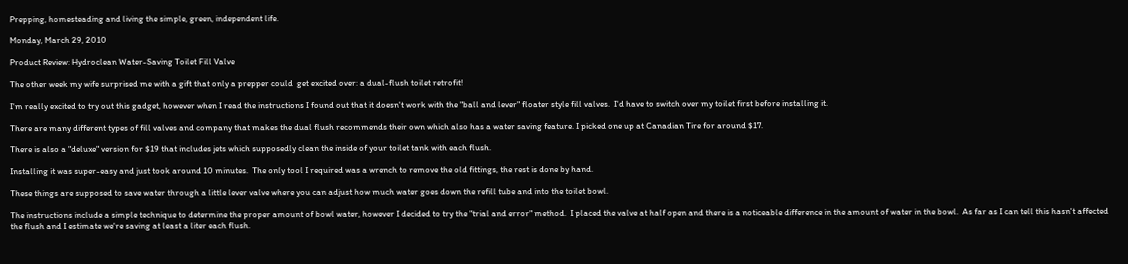Prepping, homesteading and living the simple, green, independent life.

Monday, March 29, 2010

Product Review: Hydroclean Water-Saving Toilet Fill Valve

The other week my wife surprised me with a gift that only a prepper could  get excited over: a dual-flush toilet retrofit!

I'm really excited to try out this gadget, however when I read the instructions I found out that it doesn't work with the "ball and lever" floater style fill valves.  I'd have to switch over my toilet first before installing it.

There are many different types of fill valves and company that makes the dual flush recommends their own which also has a water saving feature. I picked one up at Canadian Tire for around $17.

There is also a "deluxe" version for $19 that includes jets which supposedly clean the inside of your toilet tank with each flush.

Installing it was super-easy and just took around 10 minutes.  The only tool I required was a wrench to remove the old fittings, the rest is done by hand.

These things are supposed to save water through a little lever valve where you can adjust how much water goes down the refill tube and into the toilet bowl.

The instructions include a simple technique to determine the proper amount of bowl water, however I decided to try the "trial and error" method.  I placed the valve at half open and there is a noticeable difference in the amount of water in the bowl.  As far as I can tell this hasn't affected the flush and I estimate we're saving at least a liter each flush.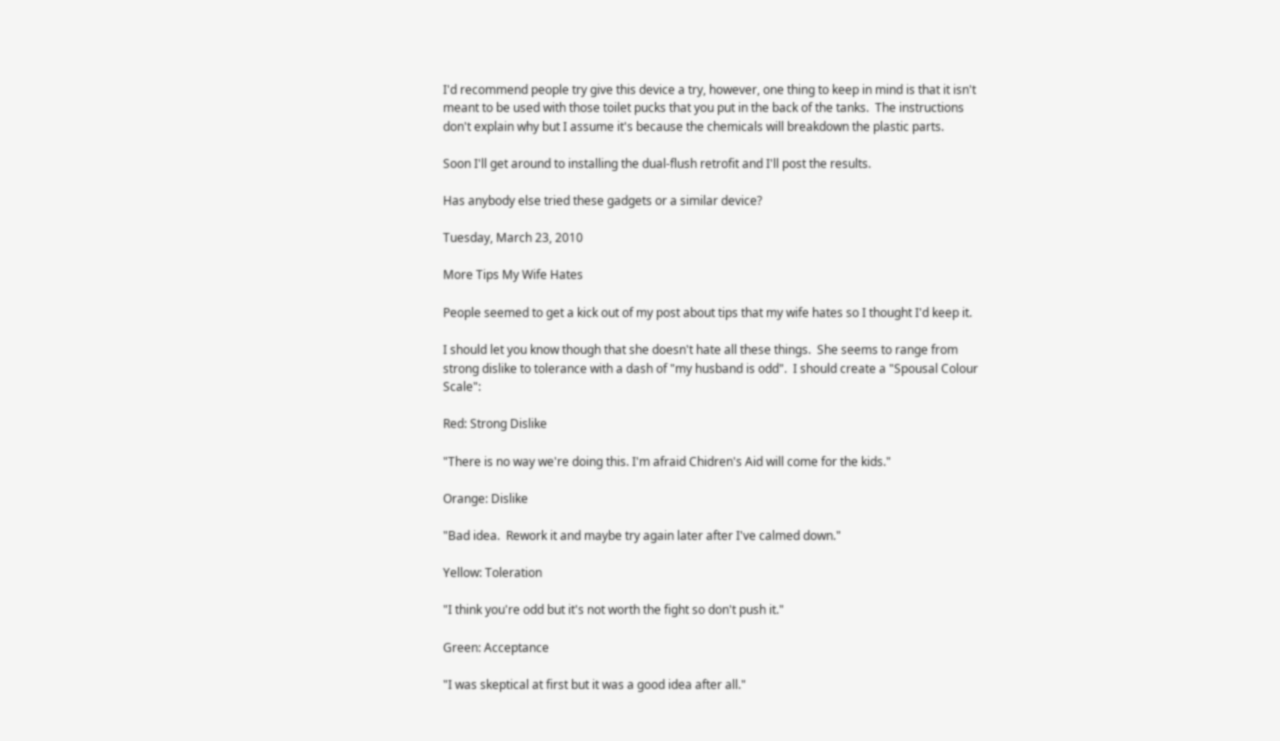I'd recommend people try give this device a try, however, one thing to keep in mind is that it isn't meant to be used with those toilet pucks that you put in the back of the tanks.  The instructions don't explain why but I assume it's because the chemicals will breakdown the plastic parts.

Soon I'll get around to installing the dual-flush retrofit and I'll post the results.

Has anybody else tried these gadgets or a similar device?

Tuesday, March 23, 2010

More Tips My Wife Hates

People seemed to get a kick out of my post about tips that my wife hates so I thought I'd keep it.

I should let you know though that she doesn't hate all these things.  She seems to range from strong dislike to tolerance with a dash of "my husband is odd".  I should create a "Spousal Colour Scale":

Red: Strong Dislike

"There is no way we're doing this. I'm afraid Chidren's Aid will come for the kids."

Orange: Dislike

"Bad idea.  Rework it and maybe try again later after I've calmed down."

Yellow: Toleration

"I think you're odd but it's not worth the fight so don't push it."

Green: Acceptance

"I was skeptical at first but it was a good idea after all."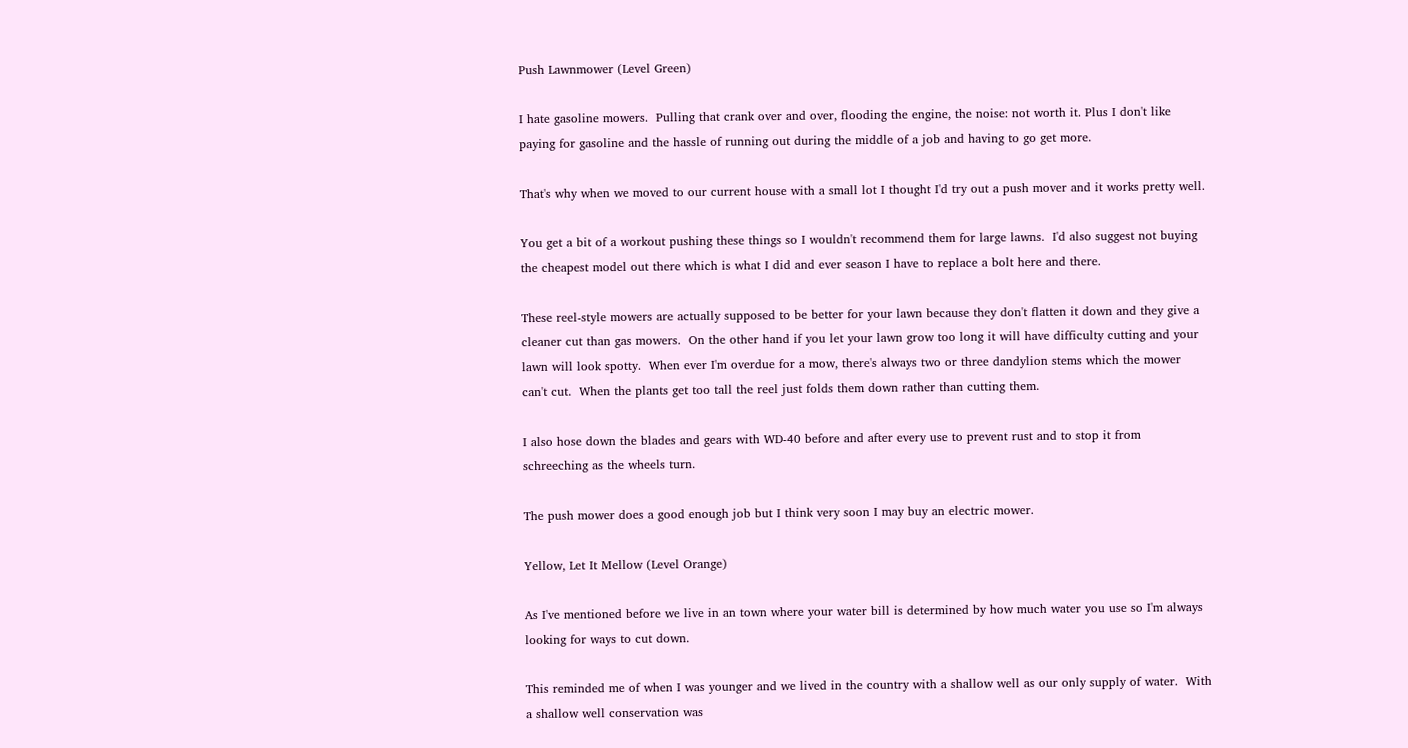Push Lawnmower (Level Green)

I hate gasoline mowers.  Pulling that crank over and over, flooding the engine, the noise: not worth it. Plus I don't like paying for gasoline and the hassle of running out during the middle of a job and having to go get more.

That's why when we moved to our current house with a small lot I thought I'd try out a push mover and it works pretty well.

You get a bit of a workout pushing these things so I wouldn't recommend them for large lawns.  I'd also suggest not buying the cheapest model out there which is what I did and ever season I have to replace a bolt here and there.

These reel-style mowers are actually supposed to be better for your lawn because they don't flatten it down and they give a cleaner cut than gas mowers.  On the other hand if you let your lawn grow too long it will have difficulty cutting and your lawn will look spotty.  When ever I'm overdue for a mow, there's always two or three dandylion stems which the mower can't cut.  When the plants get too tall the reel just folds them down rather than cutting them.

I also hose down the blades and gears with WD-40 before and after every use to prevent rust and to stop it from schreeching as the wheels turn.

The push mower does a good enough job but I think very soon I may buy an electric mower.

Yellow, Let It Mellow (Level Orange)

As I've mentioned before we live in an town where your water bill is determined by how much water you use so I'm always looking for ways to cut down.

This reminded me of when I was younger and we lived in the country with a shallow well as our only supply of water.  With a shallow well conservation was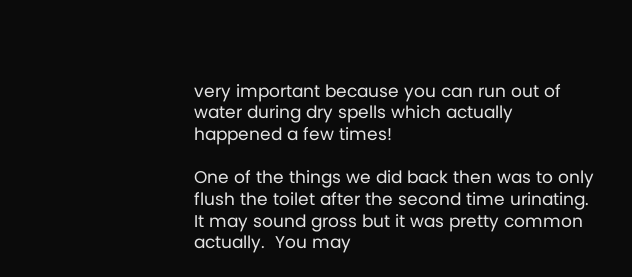very important because you can run out of water during dry spells which actually happened a few times!

One of the things we did back then was to only flush the toilet after the second time urinating.  It may sound gross but it was pretty common actually.  You may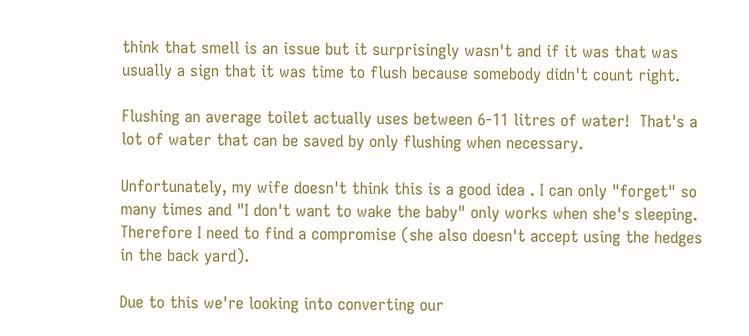think that smell is an issue but it surprisingly wasn't and if it was that was usually a sign that it was time to flush because somebody didn't count right.

Flushing an average toilet actually uses between 6-11 litres of water!  That's a lot of water that can be saved by only flushing when necessary.

Unfortunately, my wife doesn't think this is a good idea . I can only "forget" so many times and "I don't want to wake the baby" only works when she's sleeping.  Therefore I need to find a compromise (she also doesn't accept using the hedges in the back yard).

Due to this we're looking into converting our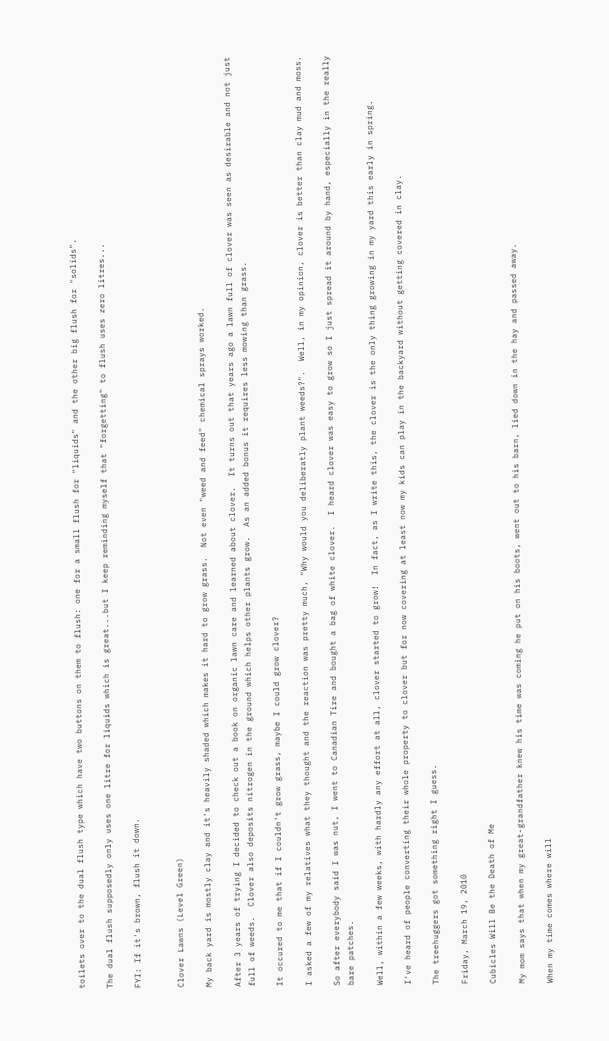toilets over to the dual flush type which have two buttons on them to flush: one for a small flush for "liquids" and the other big flush for "solids".

The dual flush supposedly only uses one litre for liquids which is great...but I keep reminding myself that "forgetting" to flush uses zero litres...

FYI: If it's brown, flush it down.


Clover Lawns (Level Green)

My back yard is mostly clay and it's heavily shaded which makes it hard to grow grass.  Not even "weed and feed" chemical sprays worked.

After 3 years of trying I decided to check out a book on organic lawn care and learned about clover.  It turns out that years ago a lawn full of clover was seen as desirable and not just full of weeds.  Clover also deposits nitrogen in the ground which helps other plants grow.  As an added bonus it requires less mowing than grass.

It occured to me that if I couldn't grow grass, maybe I could grow clover?

I asked a few of my relatives what they thought and the reaction was pretty much, "Why would you deliberatly plant weeds?".  Well, in my opinion, clover is better than clay mud and moss.

So after everybody said I was nut, I went to Canadian Tire and bought a bag of white clover.  I heard clover was easy to grow so I just spread it around by hand, especially in the really bare patches.

Well, within a few weeks, with hardly any effort at all, clover started to grow!  In fact, as I write this, the clover is the only thing growing in my yard this early in spring.

I've heard of people converting their whole property to clover but for now covering at least now my kids can play in the backyard without getting covered in clay.

The treehuggers got something right I guess.

Friday, March 19, 2010

Cubicles Will Be the Death of Me

My mom says that when my great-grandfather knew his time was coming he put on his boots, went out to his barn, lied down in the hay and passed away.

When my time comes where will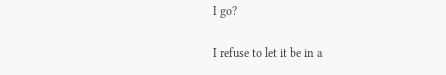I go?

I refuse to let it be in a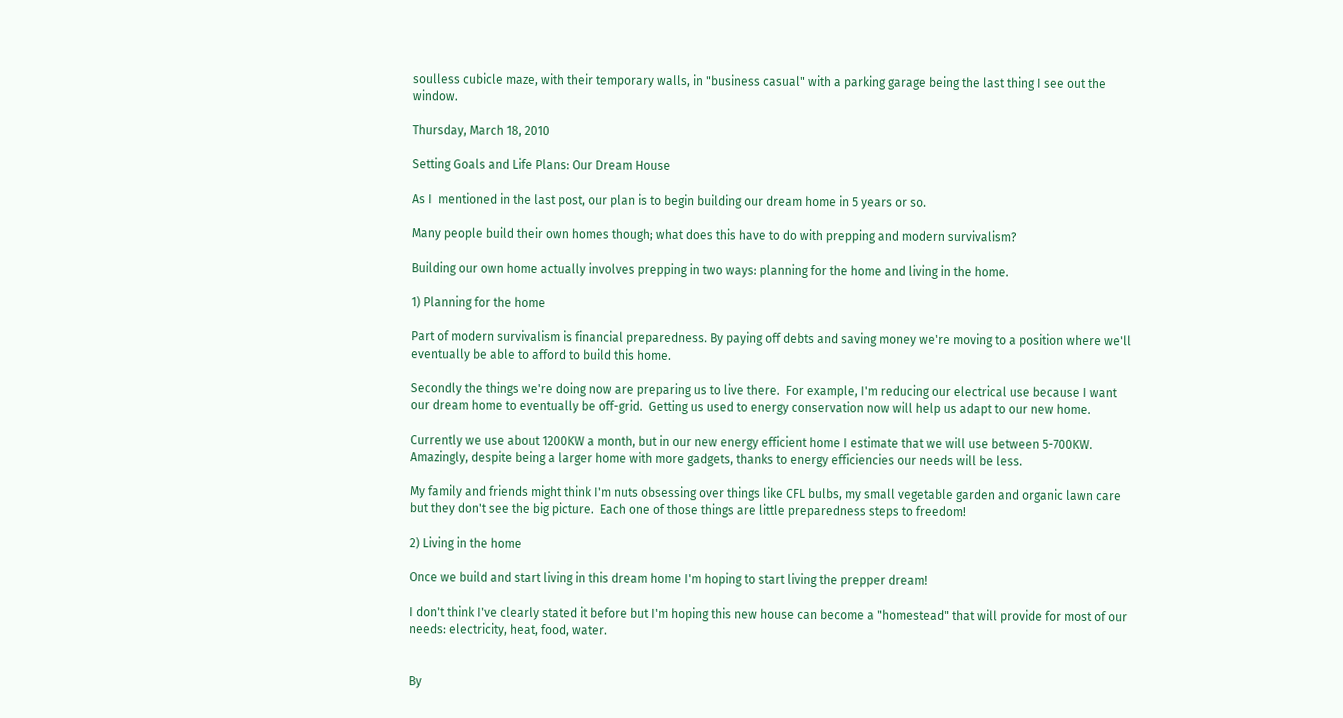soulless cubicle maze, with their temporary walls, in "business casual" with a parking garage being the last thing I see out the window.

Thursday, March 18, 2010

Setting Goals and Life Plans: Our Dream House

As I  mentioned in the last post, our plan is to begin building our dream home in 5 years or so.

Many people build their own homes though; what does this have to do with prepping and modern survivalism?

Building our own home actually involves prepping in two ways: planning for the home and living in the home.

1) Planning for the home

Part of modern survivalism is financial preparedness. By paying off debts and saving money we're moving to a position where we'll eventually be able to afford to build this home.

Secondly the things we're doing now are preparing us to live there.  For example, I'm reducing our electrical use because I want our dream home to eventually be off-grid.  Getting us used to energy conservation now will help us adapt to our new home.

Currently we use about 1200KW a month, but in our new energy efficient home I estimate that we will use between 5-700KW.  Amazingly, despite being a larger home with more gadgets, thanks to energy efficiencies our needs will be less.

My family and friends might think I'm nuts obsessing over things like CFL bulbs, my small vegetable garden and organic lawn care but they don't see the big picture.  Each one of those things are little preparedness steps to freedom!

2) Living in the home

Once we build and start living in this dream home I'm hoping to start living the prepper dream!

I don't think I've clearly stated it before but I'm hoping this new house can become a "homestead" that will provide for most of our needs: electricity, heat, food, water.


By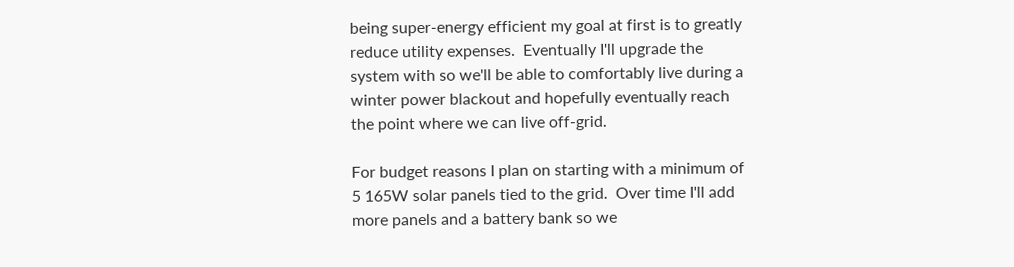being super-energy efficient my goal at first is to greatly reduce utility expenses.  Eventually I'll upgrade the system with so we'll be able to comfortably live during a winter power blackout and hopefully eventually reach the point where we can live off-grid.

For budget reasons I plan on starting with a minimum of 5 165W solar panels tied to the grid.  Over time I'll add more panels and a battery bank so we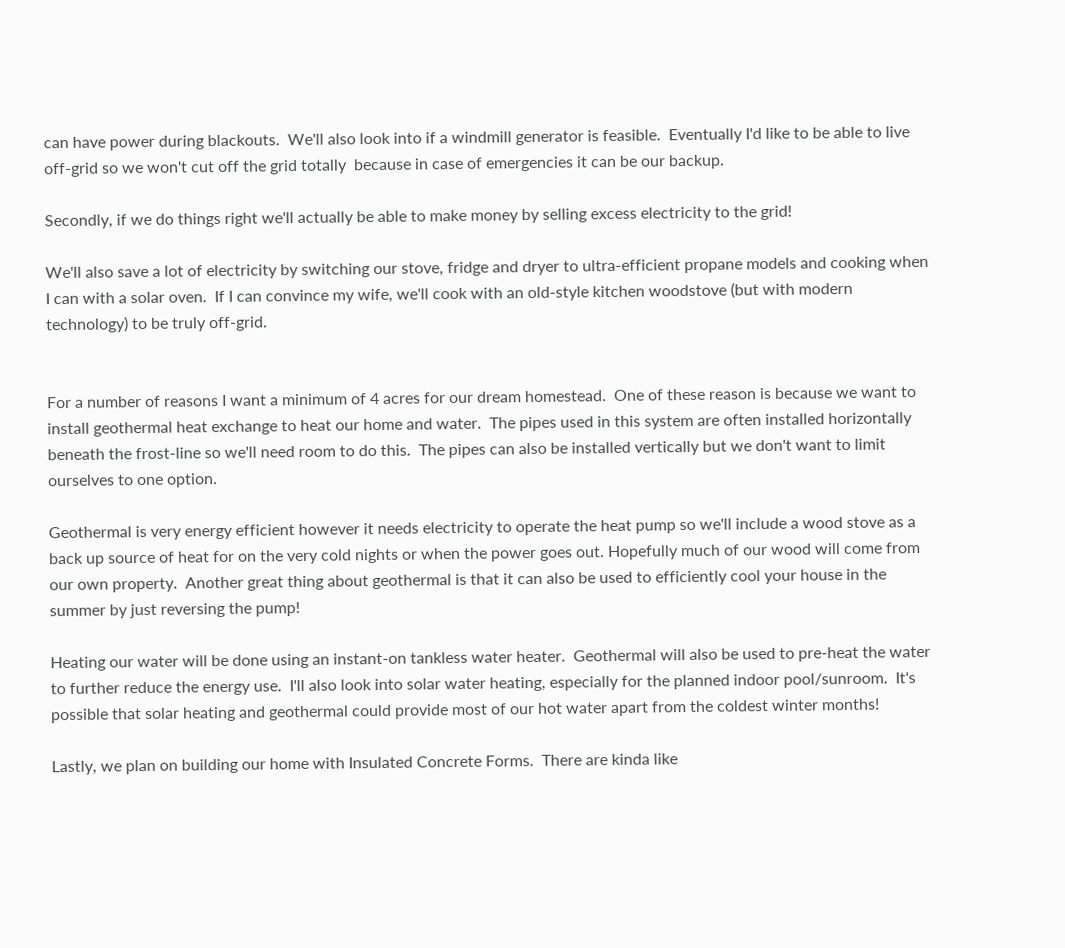can have power during blackouts.  We'll also look into if a windmill generator is feasible.  Eventually I'd like to be able to live off-grid so we won't cut off the grid totally  because in case of emergencies it can be our backup.

Secondly, if we do things right we'll actually be able to make money by selling excess electricity to the grid!

We'll also save a lot of electricity by switching our stove, fridge and dryer to ultra-efficient propane models and cooking when I can with a solar oven.  If I can convince my wife, we'll cook with an old-style kitchen woodstove (but with modern technology) to be truly off-grid.


For a number of reasons I want a minimum of 4 acres for our dream homestead.  One of these reason is because we want to install geothermal heat exchange to heat our home and water.  The pipes used in this system are often installed horizontally beneath the frost-line so we'll need room to do this.  The pipes can also be installed vertically but we don't want to limit ourselves to one option.

Geothermal is very energy efficient however it needs electricity to operate the heat pump so we'll include a wood stove as a back up source of heat for on the very cold nights or when the power goes out. Hopefully much of our wood will come from our own property.  Another great thing about geothermal is that it can also be used to efficiently cool your house in the summer by just reversing the pump!

Heating our water will be done using an instant-on tankless water heater.  Geothermal will also be used to pre-heat the water to further reduce the energy use.  I'll also look into solar water heating, especially for the planned indoor pool/sunroom.  It's possible that solar heating and geothermal could provide most of our hot water apart from the coldest winter months!

Lastly, we plan on building our home with Insulated Concrete Forms.  There are kinda like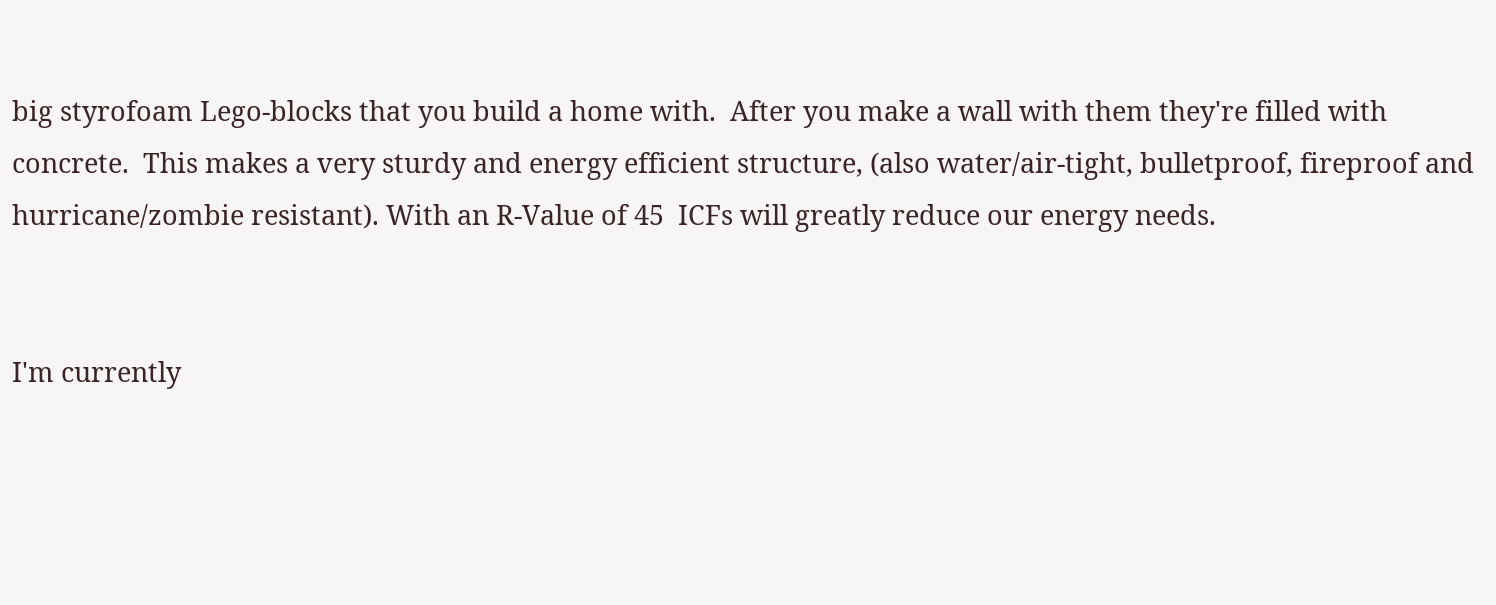big styrofoam Lego-blocks that you build a home with.  After you make a wall with them they're filled with concrete.  This makes a very sturdy and energy efficient structure, (also water/air-tight, bulletproof, fireproof and hurricane/zombie resistant). With an R-Value of 45  ICFs will greatly reduce our energy needs.


I'm currently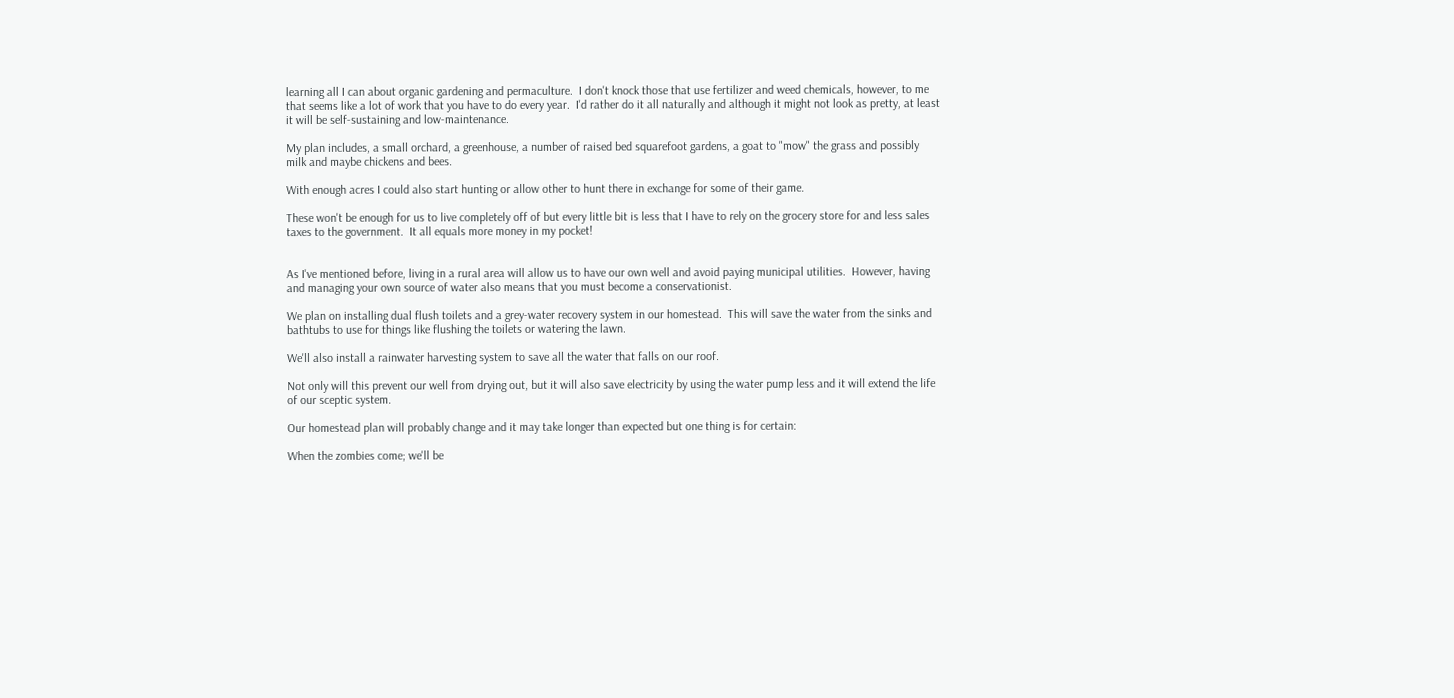learning all I can about organic gardening and permaculture.  I don't knock those that use fertilizer and weed chemicals, however, to me that seems like a lot of work that you have to do every year.  I'd rather do it all naturally and although it might not look as pretty, at least it will be self-sustaining and low-maintenance.

My plan includes, a small orchard, a greenhouse, a number of raised bed squarefoot gardens, a goat to "mow" the grass and possibly milk and maybe chickens and bees.

With enough acres I could also start hunting or allow other to hunt there in exchange for some of their game.

These won't be enough for us to live completely off of but every little bit is less that I have to rely on the grocery store for and less sales taxes to the government.  It all equals more money in my pocket!


As I've mentioned before, living in a rural area will allow us to have our own well and avoid paying municipal utilities.  However, having and managing your own source of water also means that you must become a conservationist.

We plan on installing dual flush toilets and a grey-water recovery system in our homestead.  This will save the water from the sinks and bathtubs to use for things like flushing the toilets or watering the lawn.

We'll also install a rainwater harvesting system to save all the water that falls on our roof.

Not only will this prevent our well from drying out, but it will also save electricity by using the water pump less and it will extend the life of our sceptic system.

Our homestead plan will probably change and it may take longer than expected but one thing is for certain:

When the zombies come; we'll be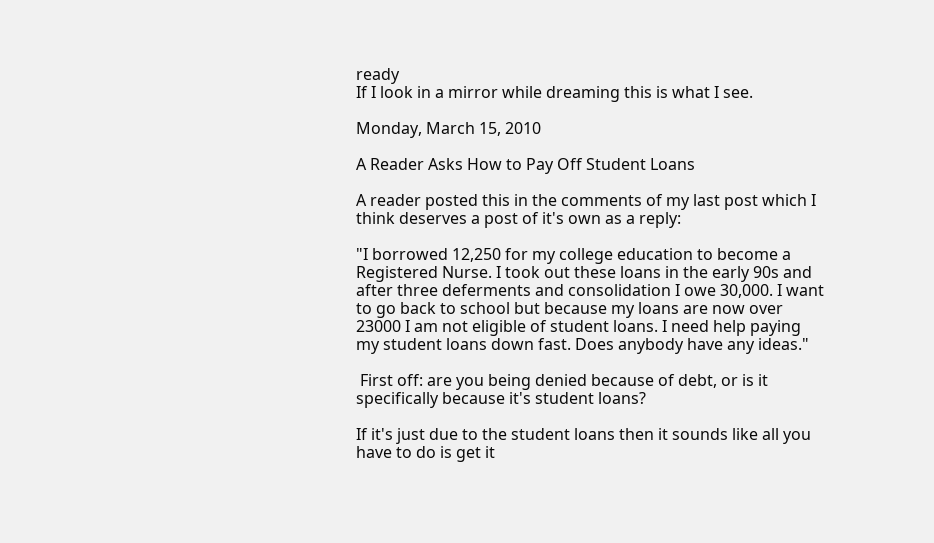ready
If I look in a mirror while dreaming this is what I see.

Monday, March 15, 2010

A Reader Asks How to Pay Off Student Loans

A reader posted this in the comments of my last post which I think deserves a post of it's own as a reply:

"I borrowed 12,250 for my college education to become a Registered Nurse. I took out these loans in the early 90s and after three deferments and consolidation I owe 30,000. I want to go back to school but because my loans are now over 23000 I am not eligible of student loans. I need help paying my student loans down fast. Does anybody have any ideas."

 First off: are you being denied because of debt, or is it specifically because it's student loans?

If it's just due to the student loans then it sounds like all you have to do is get it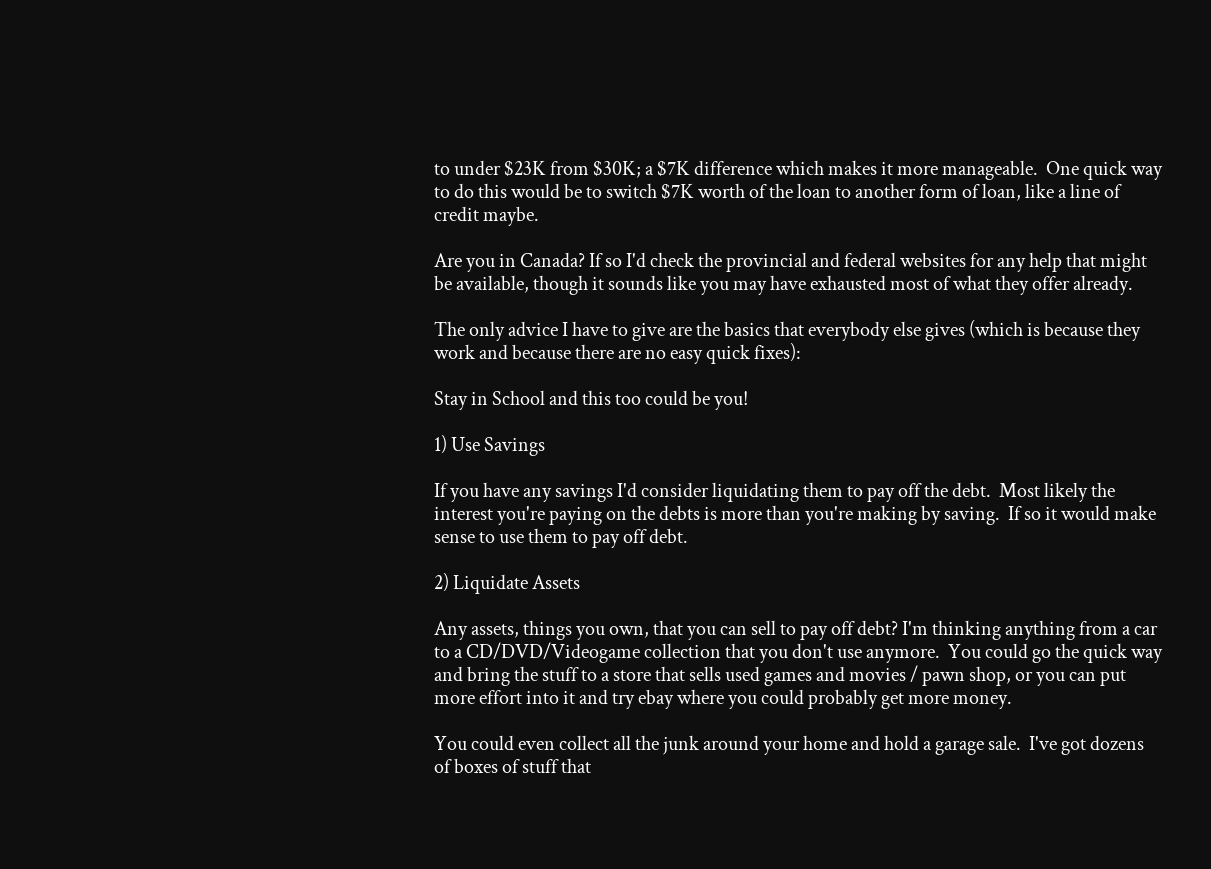to under $23K from $30K; a $7K difference which makes it more manageable.  One quick way to do this would be to switch $7K worth of the loan to another form of loan, like a line of credit maybe.

Are you in Canada? If so I'd check the provincial and federal websites for any help that might be available, though it sounds like you may have exhausted most of what they offer already.

The only advice I have to give are the basics that everybody else gives (which is because they work and because there are no easy quick fixes):

Stay in School and this too could be you!

1) Use Savings

If you have any savings I'd consider liquidating them to pay off the debt.  Most likely the interest you're paying on the debts is more than you're making by saving.  If so it would make sense to use them to pay off debt.

2) Liquidate Assets

Any assets, things you own, that you can sell to pay off debt? I'm thinking anything from a car to a CD/DVD/Videogame collection that you don't use anymore.  You could go the quick way and bring the stuff to a store that sells used games and movies / pawn shop, or you can put more effort into it and try ebay where you could probably get more money.

You could even collect all the junk around your home and hold a garage sale.  I've got dozens of boxes of stuff that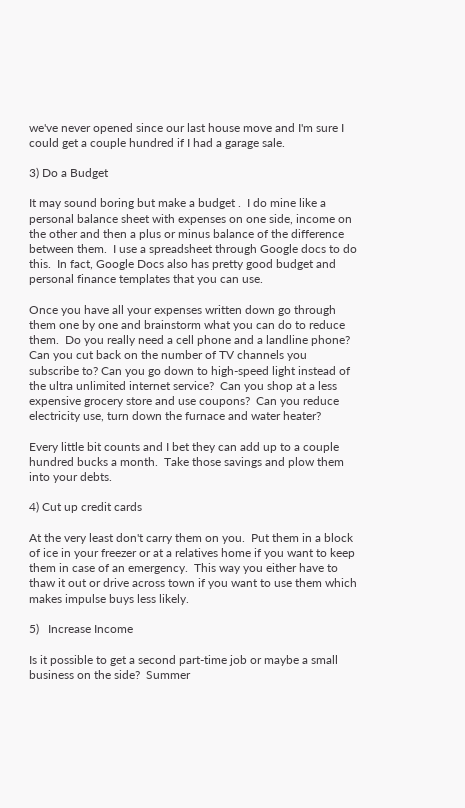we've never opened since our last house move and I'm sure I could get a couple hundred if I had a garage sale.

3) Do a Budget

It may sound boring but make a budget .  I do mine like a personal balance sheet with expenses on one side, income on the other and then a plus or minus balance of the difference between them.  I use a spreadsheet through Google docs to do this.  In fact, Google Docs also has pretty good budget and personal finance templates that you can use.

Once you have all your expenses written down go through them one by one and brainstorm what you can do to reduce them.  Do you really need a cell phone and a landline phone?  Can you cut back on the number of TV channels you subscribe to? Can you go down to high-speed light instead of the ultra unlimited internet service?  Can you shop at a less expensive grocery store and use coupons?  Can you reduce electricity use, turn down the furnace and water heater?

Every little bit counts and I bet they can add up to a couple hundred bucks a month.  Take those savings and plow them into your debts.

4) Cut up credit cards

At the very least don't carry them on you.  Put them in a block of ice in your freezer or at a relatives home if you want to keep them in case of an emergency.  This way you either have to thaw it out or drive across town if you want to use them which makes impulse buys less likely.

5)   Increase Income

Is it possible to get a second part-time job or maybe a small business on the side?  Summer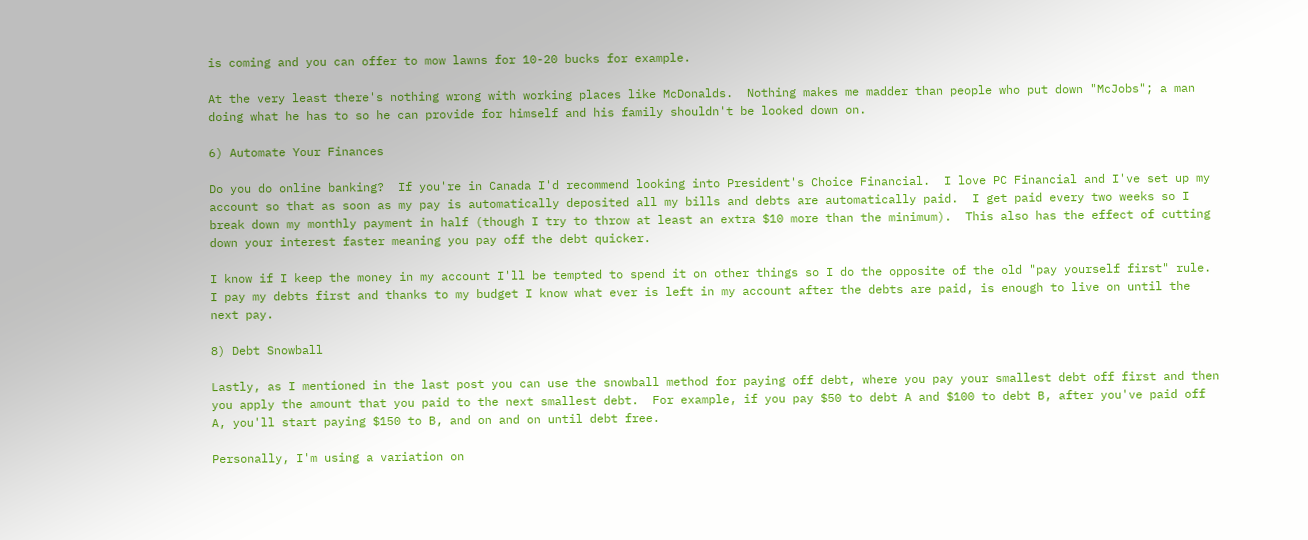is coming and you can offer to mow lawns for 10-20 bucks for example.

At the very least there's nothing wrong with working places like McDonalds.  Nothing makes me madder than people who put down "McJobs"; a man doing what he has to so he can provide for himself and his family shouldn't be looked down on.

6) Automate Your Finances

Do you do online banking?  If you're in Canada I'd recommend looking into President's Choice Financial.  I love PC Financial and I've set up my account so that as soon as my pay is automatically deposited all my bills and debts are automatically paid.  I get paid every two weeks so I break down my monthly payment in half (though I try to throw at least an extra $10 more than the minimum).  This also has the effect of cutting down your interest faster meaning you pay off the debt quicker.

I know if I keep the money in my account I'll be tempted to spend it on other things so I do the opposite of the old "pay yourself first" rule.  I pay my debts first and thanks to my budget I know what ever is left in my account after the debts are paid, is enough to live on until the next pay.

8) Debt Snowball

Lastly, as I mentioned in the last post you can use the snowball method for paying off debt, where you pay your smallest debt off first and then you apply the amount that you paid to the next smallest debt.  For example, if you pay $50 to debt A and $100 to debt B, after you've paid off A, you'll start paying $150 to B, and on and on until debt free.

Personally, I'm using a variation on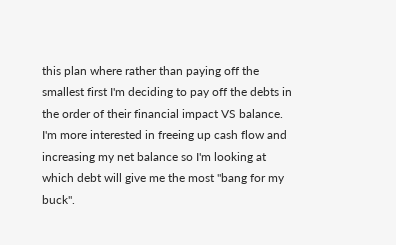this plan where rather than paying off the smallest first I'm deciding to pay off the debts in the order of their financial impact VS balance.  I'm more interested in freeing up cash flow and increasing my net balance so I'm looking at which debt will give me the most "bang for my buck".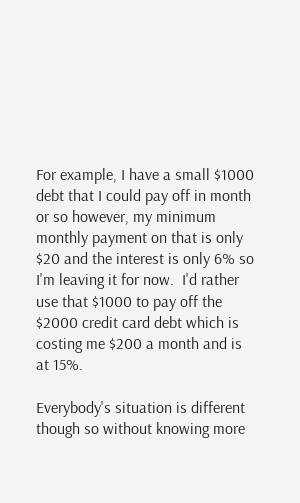For example, I have a small $1000 debt that I could pay off in month or so however, my minimum monthly payment on that is only $20 and the interest is only 6% so I'm leaving it for now.  I'd rather use that $1000 to pay off the $2000 credit card debt which is costing me $200 a month and is at 15%.

Everybody's situation is different though so without knowing more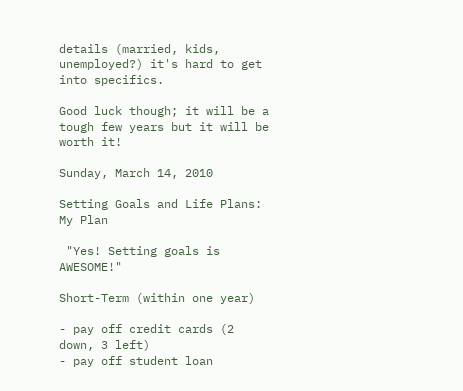details (married, kids, unemployed?) it's hard to get into specifics.

Good luck though; it will be a tough few years but it will be worth it!

Sunday, March 14, 2010

Setting Goals and Life Plans: My Plan

 "Yes! Setting goals is AWESOME!"

Short-Term (within one year)

- pay off credit cards (2 down, 3 left)
- pay off student loan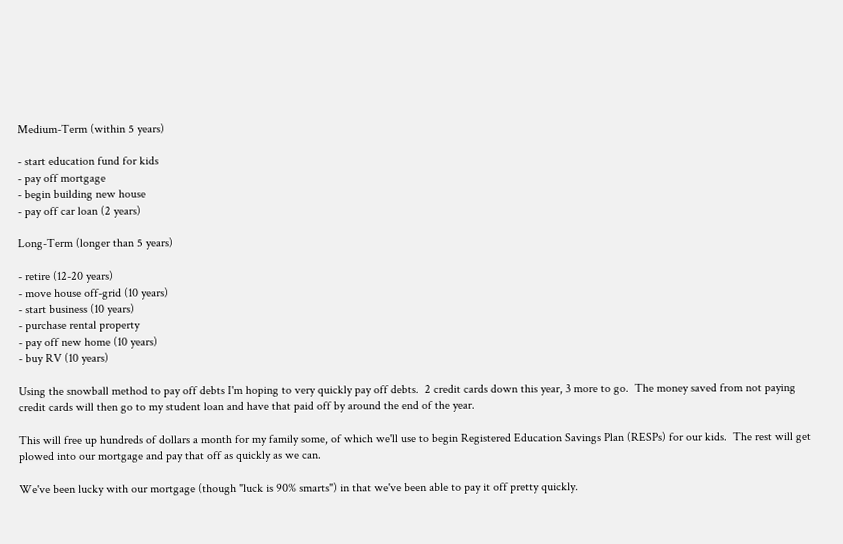Medium-Term (within 5 years)

- start education fund for kids
- pay off mortgage
- begin building new house
- pay off car loan (2 years)

Long-Term (longer than 5 years)

- retire (12-20 years)
- move house off-grid (10 years)
- start business (10 years)
- purchase rental property
- pay off new home (10 years)
- buy RV (10 years)

Using the snowball method to pay off debts I'm hoping to very quickly pay off debts.  2 credit cards down this year, 3 more to go.  The money saved from not paying credit cards will then go to my student loan and have that paid off by around the end of the year.

This will free up hundreds of dollars a month for my family some, of which we'll use to begin Registered Education Savings Plan (RESPs) for our kids.  The rest will get plowed into our mortgage and pay that off as quickly as we can.

We've been lucky with our mortgage (though "luck is 90% smarts") in that we've been able to pay it off pretty quickly.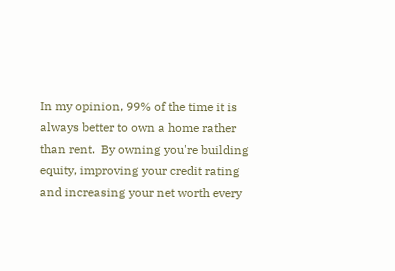In my opinion, 99% of the time it is always better to own a home rather than rent.  By owning you're building equity, improving your credit rating and increasing your net worth every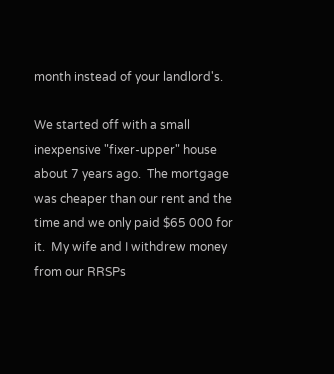month instead of your landlord's.

We started off with a small inexpensive "fixer-upper" house about 7 years ago.  The mortgage was cheaper than our rent and the time and we only paid $65 000 for it.  My wife and I withdrew money from our RRSPs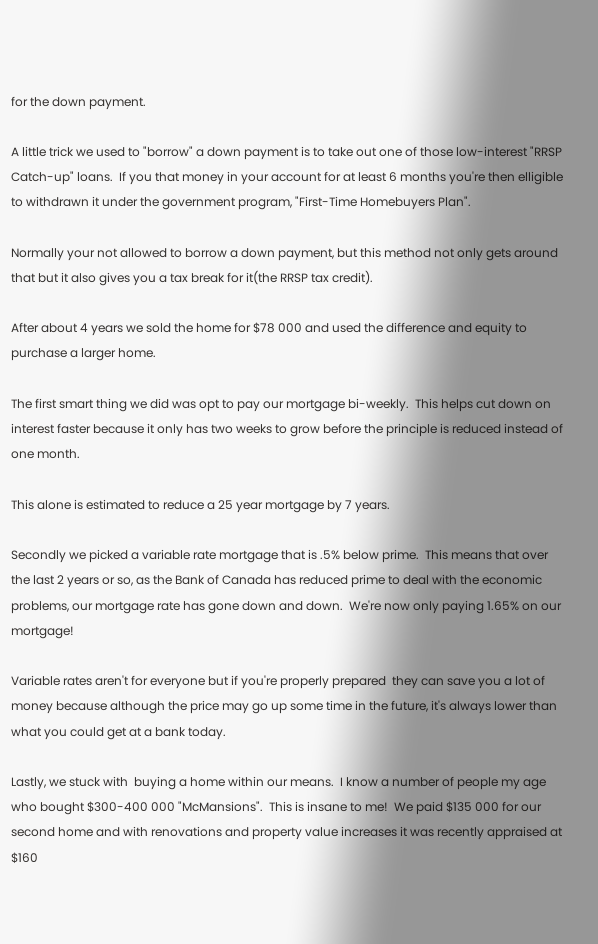for the down payment.

A little trick we used to "borrow" a down payment is to take out one of those low-interest "RRSP Catch-up" loans.  If you that money in your account for at least 6 months you're then elligible to withdrawn it under the government program, "First-Time Homebuyers Plan".

Normally your not allowed to borrow a down payment, but this method not only gets around that but it also gives you a tax break for it(the RRSP tax credit).

After about 4 years we sold the home for $78 000 and used the difference and equity to purchase a larger home.

The first smart thing we did was opt to pay our mortgage bi-weekly.  This helps cut down on interest faster because it only has two weeks to grow before the principle is reduced instead of one month.

This alone is estimated to reduce a 25 year mortgage by 7 years.

Secondly we picked a variable rate mortgage that is .5% below prime.  This means that over the last 2 years or so, as the Bank of Canada has reduced prime to deal with the economic problems, our mortgage rate has gone down and down.  We're now only paying 1.65% on our mortgage!

Variable rates aren't for everyone but if you're properly prepared  they can save you a lot of money because although the price may go up some time in the future, it's always lower than what you could get at a bank today.

Lastly, we stuck with  buying a home within our means.  I know a number of people my age who bought $300-400 000 "McMansions".  This is insane to me!  We paid $135 000 for our second home and with renovations and property value increases it was recently appraised at $160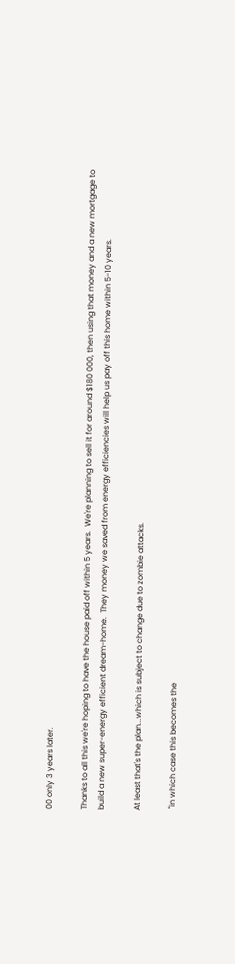00 only 3 years later.

Thanks to all this we're hoping to have the house paid off within 5 years.  We're planning to sell it for around $180 000, then using that money and a new mortgage to build a new super-energy efficient dream-home.  They money we saved from energy efficiencies will help us pay off this home within 5-10 years.

At least that's the plan...which is subject to change due to zombie attacks.

 "in which case this becomes the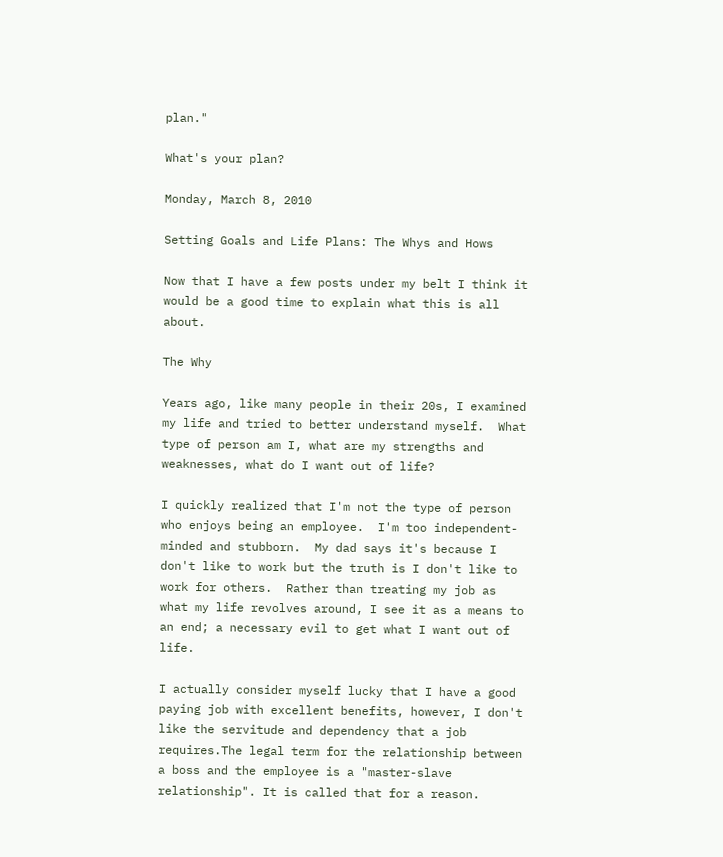plan."

What's your plan?

Monday, March 8, 2010

Setting Goals and Life Plans: The Whys and Hows

Now that I have a few posts under my belt I think it would be a good time to explain what this is all about.

The Why

Years ago, like many people in their 20s, I examined my life and tried to better understand myself.  What type of person am I, what are my strengths and weaknesses, what do I want out of life?

I quickly realized that I'm not the type of person who enjoys being an employee.  I'm too independent-minded and stubborn.  My dad says it's because I don't like to work but the truth is I don't like to work for others.  Rather than treating my job as what my life revolves around, I see it as a means to an end; a necessary evil to get what I want out of life.

I actually consider myself lucky that I have a good paying job with excellent benefits, however, I don't like the servitude and dependency that a job requires.The legal term for the relationship between a boss and the employee is a "master-slave relationship". It is called that for a reason.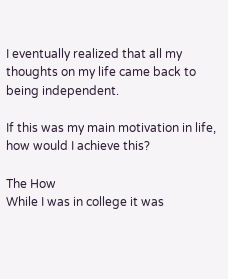I eventually realized that all my thoughts on my life came back to being independent.

If this was my main motivation in life, how would I achieve this?

The How
While I was in college it was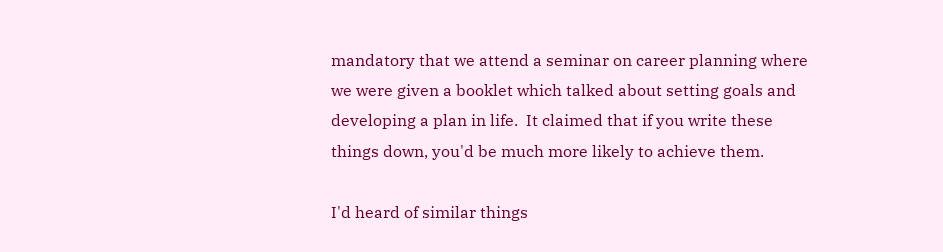mandatory that we attend a seminar on career planning where we were given a booklet which talked about setting goals and developing a plan in life.  It claimed that if you write these things down, you'd be much more likely to achieve them.

I'd heard of similar things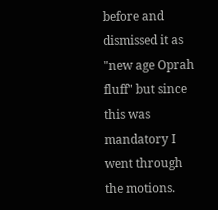before and dismissed it as "new age Oprah fluff" but since this was mandatory I went through the motions.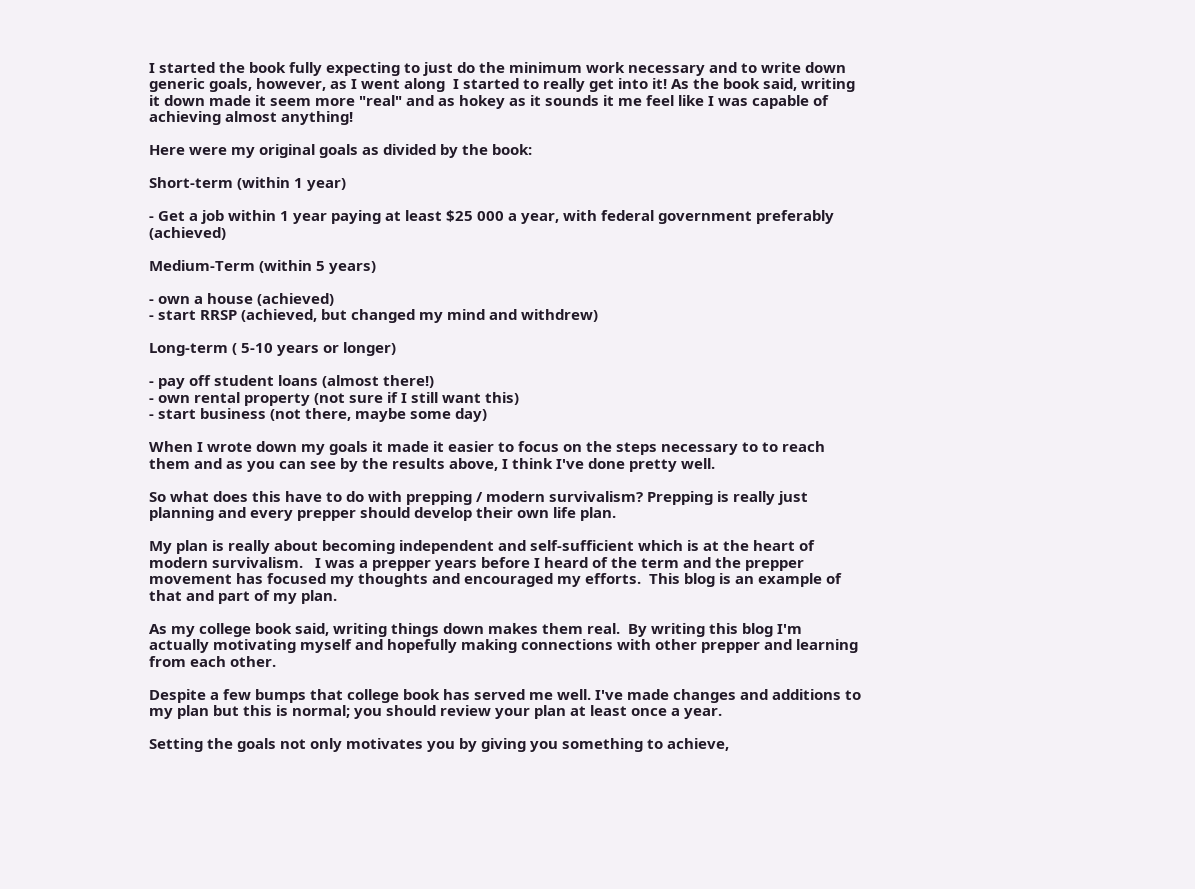I started the book fully expecting to just do the minimum work necessary and to write down generic goals, however, as I went along  I started to really get into it! As the book said, writing it down made it seem more "real" and as hokey as it sounds it me feel like I was capable of achieving almost anything!

Here were my original goals as divided by the book:

Short-term (within 1 year)

- Get a job within 1 year paying at least $25 000 a year, with federal government preferably  (achieved)

Medium-Term (within 5 years)

- own a house (achieved)
- start RRSP (achieved, but changed my mind and withdrew)

Long-term ( 5-10 years or longer)

- pay off student loans (almost there!)
- own rental property (not sure if I still want this)
- start business (not there, maybe some day)

When I wrote down my goals it made it easier to focus on the steps necessary to to reach them and as you can see by the results above, I think I've done pretty well.

So what does this have to do with prepping / modern survivalism? Prepping is really just planning and every prepper should develop their own life plan.

My plan is really about becoming independent and self-sufficient which is at the heart of modern survivalism.   I was a prepper years before I heard of the term and the prepper movement has focused my thoughts and encouraged my efforts.  This blog is an example of that and part of my plan.

As my college book said, writing things down makes them real.  By writing this blog I'm actually motivating myself and hopefully making connections with other prepper and learning from each other.

Despite a few bumps that college book has served me well. I've made changes and additions to my plan but this is normal; you should review your plan at least once a year.

Setting the goals not only motivates you by giving you something to achieve,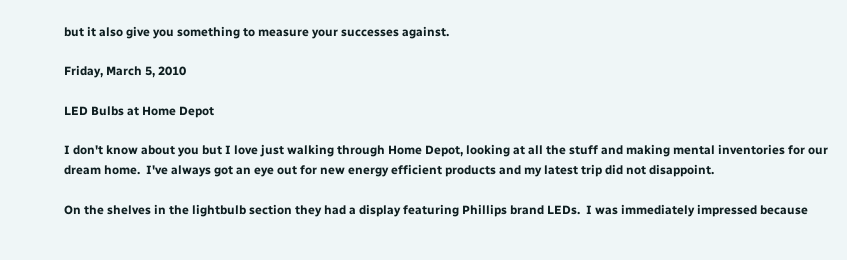but it also give you something to measure your successes against.

Friday, March 5, 2010

LED Bulbs at Home Depot

I don't know about you but I love just walking through Home Depot, looking at all the stuff and making mental inventories for our dream home.  I've always got an eye out for new energy efficient products and my latest trip did not disappoint.

On the shelves in the lightbulb section they had a display featuring Phillips brand LEDs.  I was immediately impressed because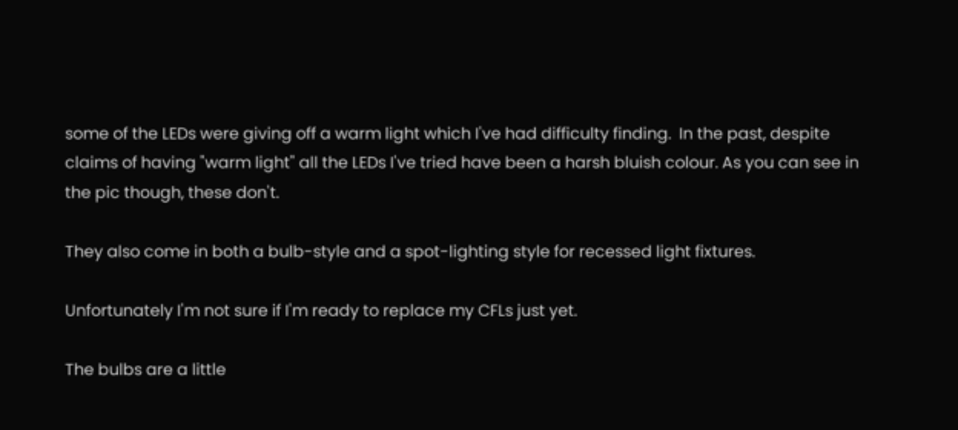some of the LEDs were giving off a warm light which I've had difficulty finding.  In the past, despite claims of having "warm light" all the LEDs I've tried have been a harsh bluish colour. As you can see in the pic though, these don't.

They also come in both a bulb-style and a spot-lighting style for recessed light fixtures.

Unfortunately I'm not sure if I'm ready to replace my CFLs just yet.

The bulbs are a little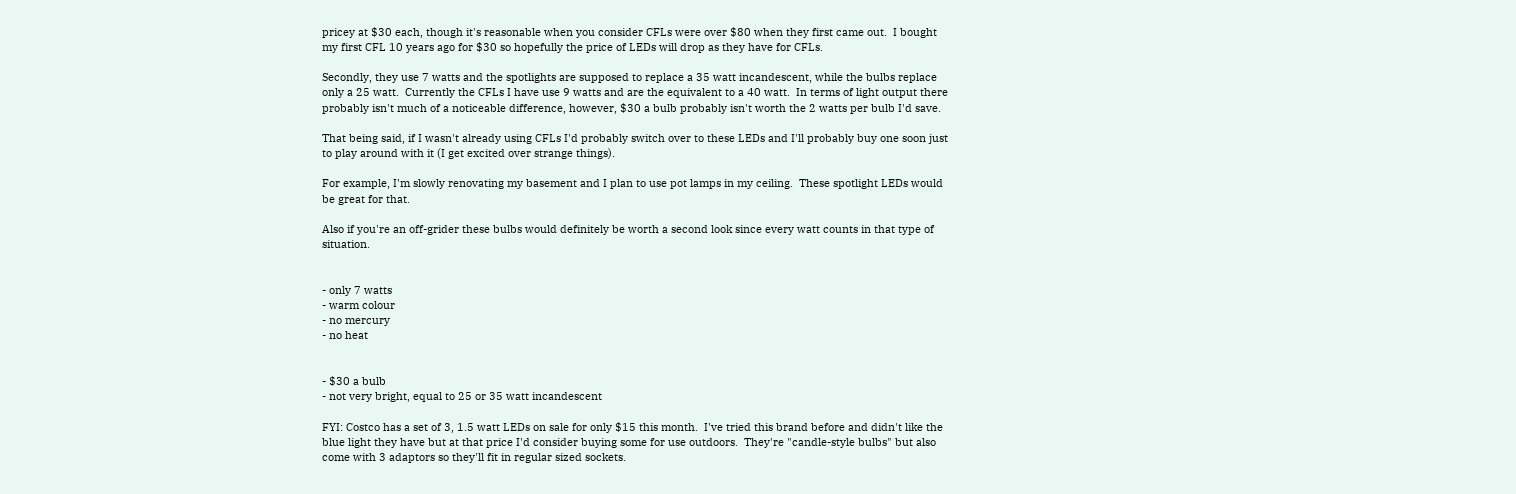pricey at $30 each, though it's reasonable when you consider CFLs were over $80 when they first came out.  I bought my first CFL 10 years ago for $30 so hopefully the price of LEDs will drop as they have for CFLs.

Secondly, they use 7 watts and the spotlights are supposed to replace a 35 watt incandescent, while the bulbs replace only a 25 watt.  Currently the CFLs I have use 9 watts and are the equivalent to a 40 watt.  In terms of light output there probably isn't much of a noticeable difference, however, $30 a bulb probably isn't worth the 2 watts per bulb I'd save.

That being said, if I wasn't already using CFLs I'd probably switch over to these LEDs and I'll probably buy one soon just to play around with it (I get excited over strange things).

For example, I'm slowly renovating my basement and I plan to use pot lamps in my ceiling.  These spotlight LEDs would be great for that.

Also if you're an off-grider these bulbs would definitely be worth a second look since every watt counts in that type of situation.


- only 7 watts
- warm colour
- no mercury
- no heat


- $30 a bulb
- not very bright, equal to 25 or 35 watt incandescent

FYI: Costco has a set of 3, 1.5 watt LEDs on sale for only $15 this month.  I've tried this brand before and didn't like the blue light they have but at that price I'd consider buying some for use outdoors.  They're "candle-style bulbs" but also come with 3 adaptors so they'll fit in regular sized sockets.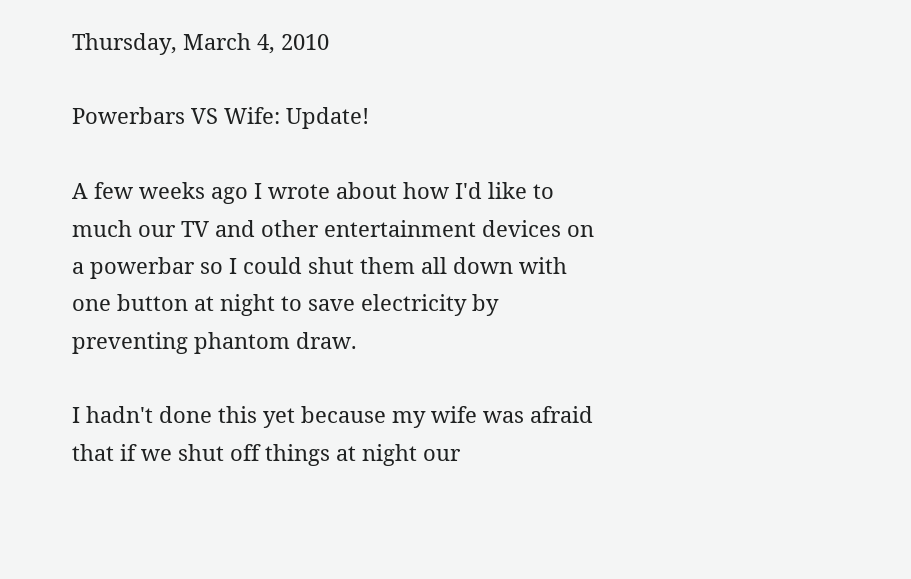Thursday, March 4, 2010

Powerbars VS Wife: Update!

A few weeks ago I wrote about how I'd like to much our TV and other entertainment devices on a powerbar so I could shut them all down with one button at night to save electricity by preventing phantom draw.

I hadn't done this yet because my wife was afraid that if we shut off things at night our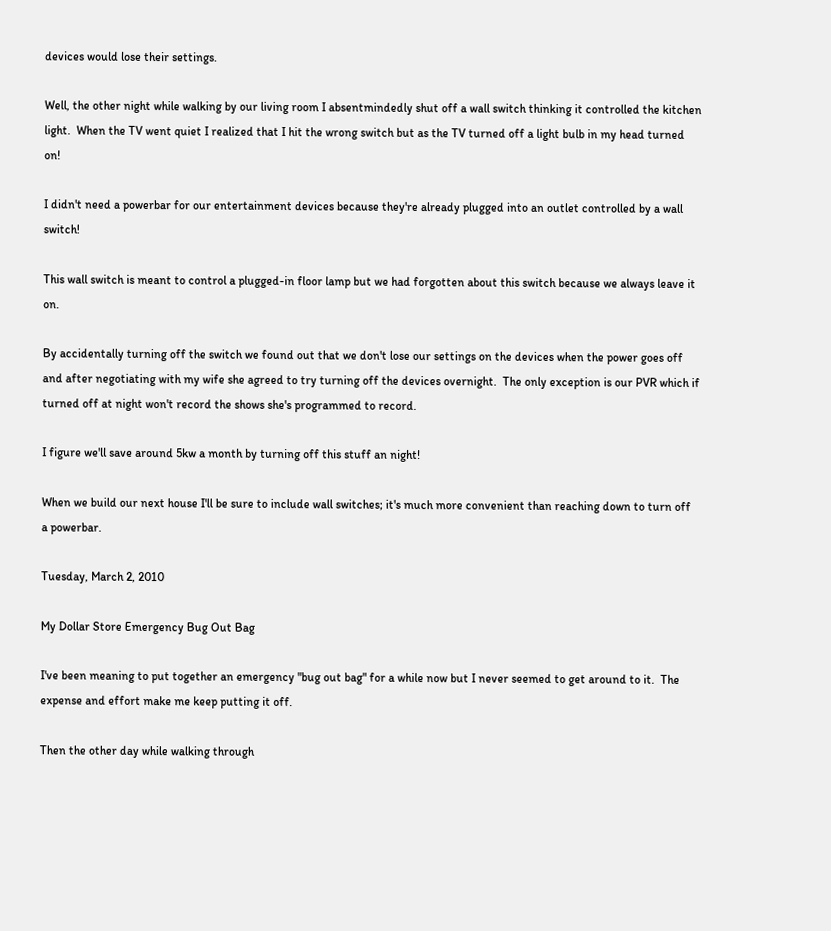devices would lose their settings.

Well, the other night while walking by our living room I absentmindedly shut off a wall switch thinking it controlled the kitchen light.  When the TV went quiet I realized that I hit the wrong switch but as the TV turned off a light bulb in my head turned on!

I didn't need a powerbar for our entertainment devices because they're already plugged into an outlet controlled by a wall switch!

This wall switch is meant to control a plugged-in floor lamp but we had forgotten about this switch because we always leave it on.

By accidentally turning off the switch we found out that we don't lose our settings on the devices when the power goes off and after negotiating with my wife she agreed to try turning off the devices overnight.  The only exception is our PVR which if turned off at night won't record the shows she's programmed to record.

I figure we'll save around 5kw a month by turning off this stuff an night!

When we build our next house I'll be sure to include wall switches; it's much more convenient than reaching down to turn off a powerbar.

Tuesday, March 2, 2010

My Dollar Store Emergency Bug Out Bag

I've been meaning to put together an emergency "bug out bag" for a while now but I never seemed to get around to it.  The expense and effort make me keep putting it off.

Then the other day while walking through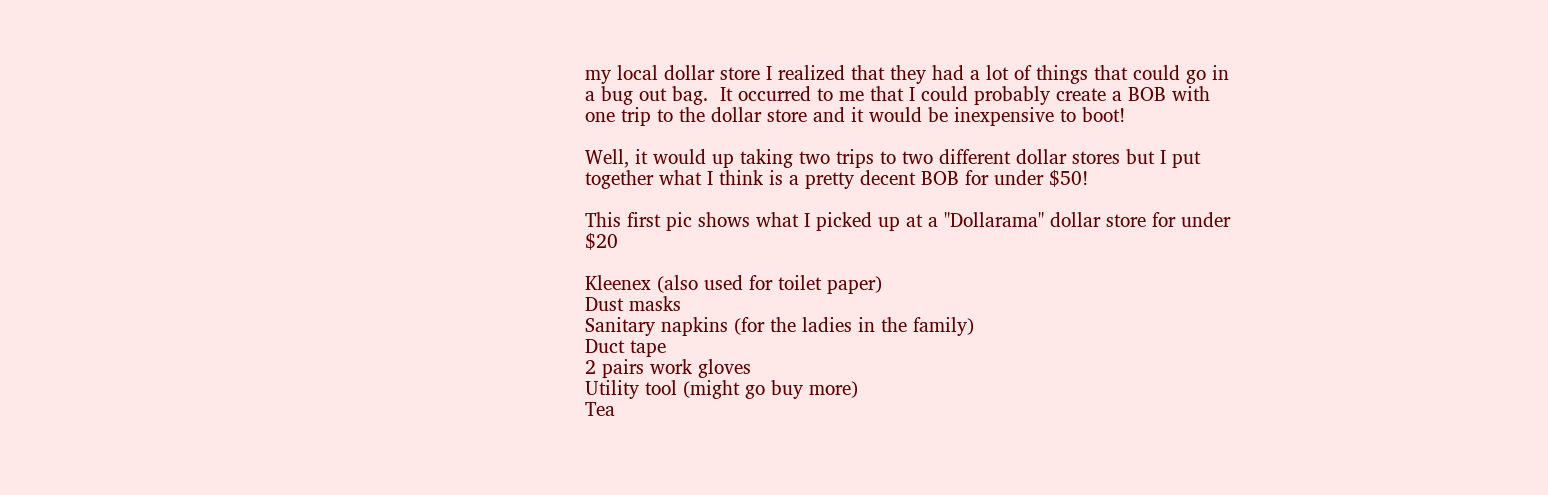my local dollar store I realized that they had a lot of things that could go in a bug out bag.  It occurred to me that I could probably create a BOB with one trip to the dollar store and it would be inexpensive to boot!

Well, it would up taking two trips to two different dollar stores but I put together what I think is a pretty decent BOB for under $50!

This first pic shows what I picked up at a "Dollarama" dollar store for under $20

Kleenex (also used for toilet paper)
Dust masks
Sanitary napkins (for the ladies in the family)
Duct tape
2 pairs work gloves
Utility tool (might go buy more)
Tea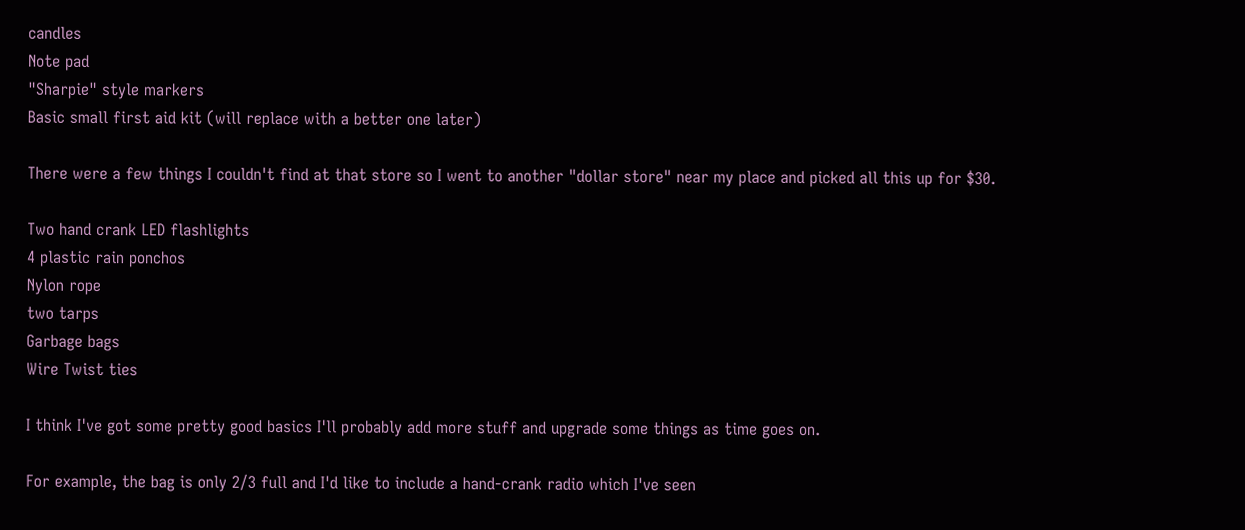candles
Note pad
"Sharpie" style markers
Basic small first aid kit (will replace with a better one later)

There were a few things I couldn't find at that store so I went to another "dollar store" near my place and picked all this up for $30.

Two hand crank LED flashlights
4 plastic rain ponchos
Nylon rope
two tarps
Garbage bags
Wire Twist ties

I think I've got some pretty good basics I'll probably add more stuff and upgrade some things as time goes on.

For example, the bag is only 2/3 full and I'd like to include a hand-crank radio which I've seen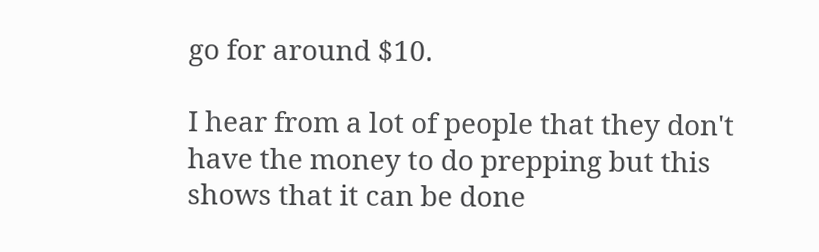go for around $10.

I hear from a lot of people that they don't have the money to do prepping but this shows that it can be done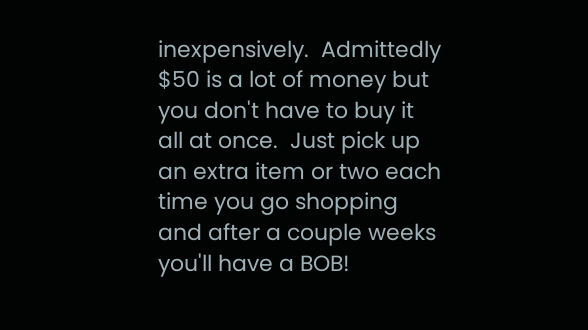inexpensively.  Admittedly $50 is a lot of money but you don't have to buy it all at once.  Just pick up an extra item or two each time you go shopping and after a couple weeks you'll have a BOB!